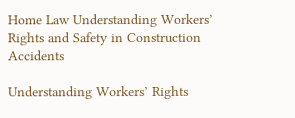Home Law Understanding Workers’ Rights and Safety in Construction Accidents

Understanding Workers’ Rights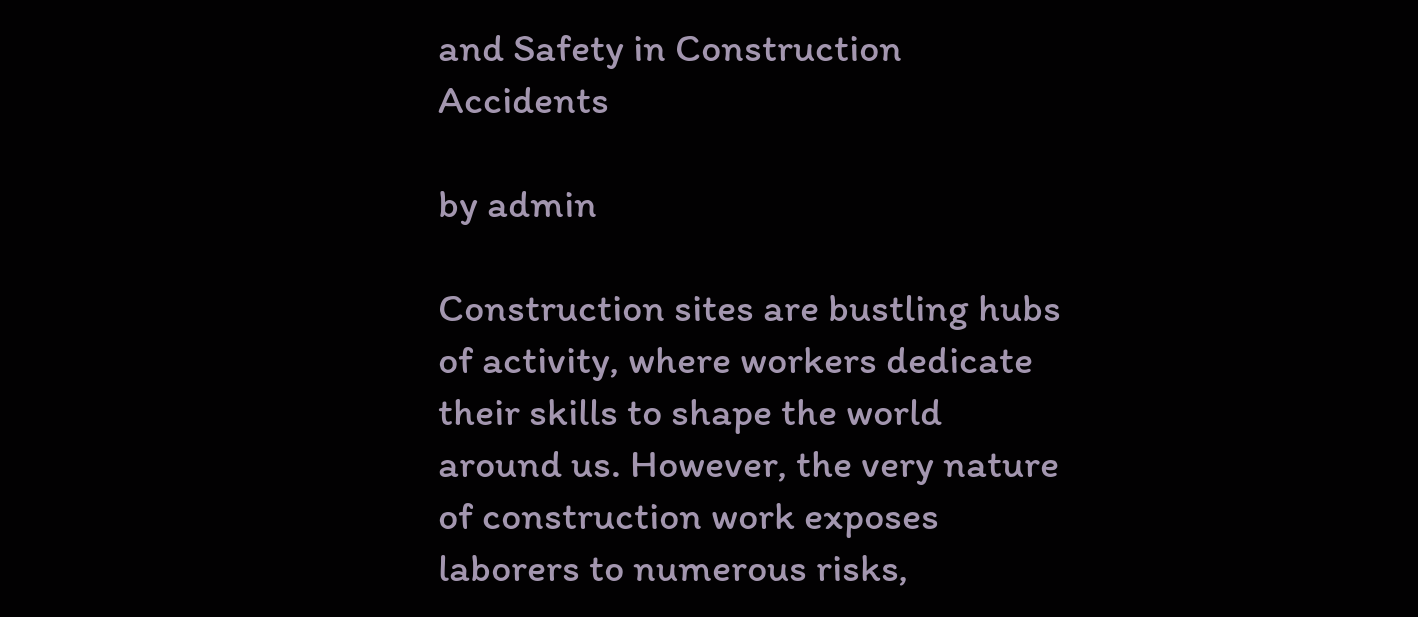and Safety in Construction Accidents

by admin

Construction sites are bustling hubs of activity, where workers dedicate their skills to shape the world around us. However, the very nature of construction work exposes laborers to numerous risks,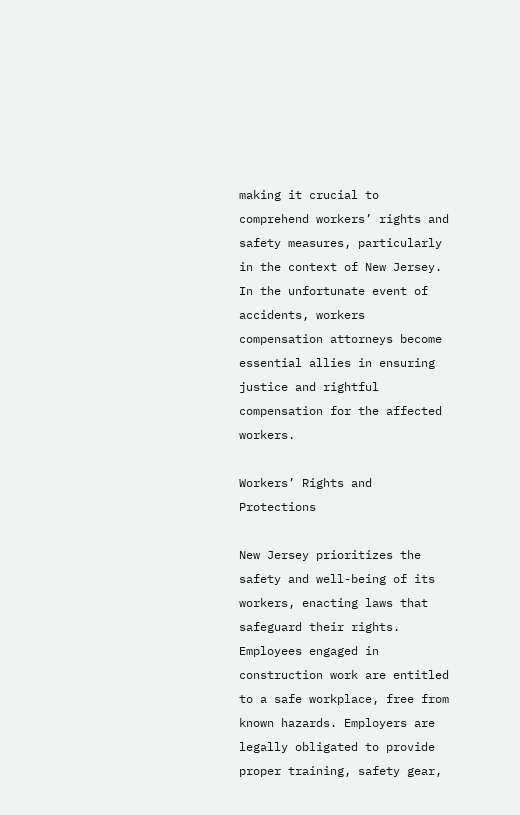making it crucial to comprehend workers’ rights and safety measures, particularly in the context of New Jersey. In the unfortunate event of accidents, workers compensation attorneys become essential allies in ensuring justice and rightful compensation for the affected workers.

Workers’ Rights and Protections

New Jersey prioritizes the safety and well-being of its workers, enacting laws that safeguard their rights. Employees engaged in construction work are entitled to a safe workplace, free from known hazards. Employers are legally obligated to provide proper training, safety gear,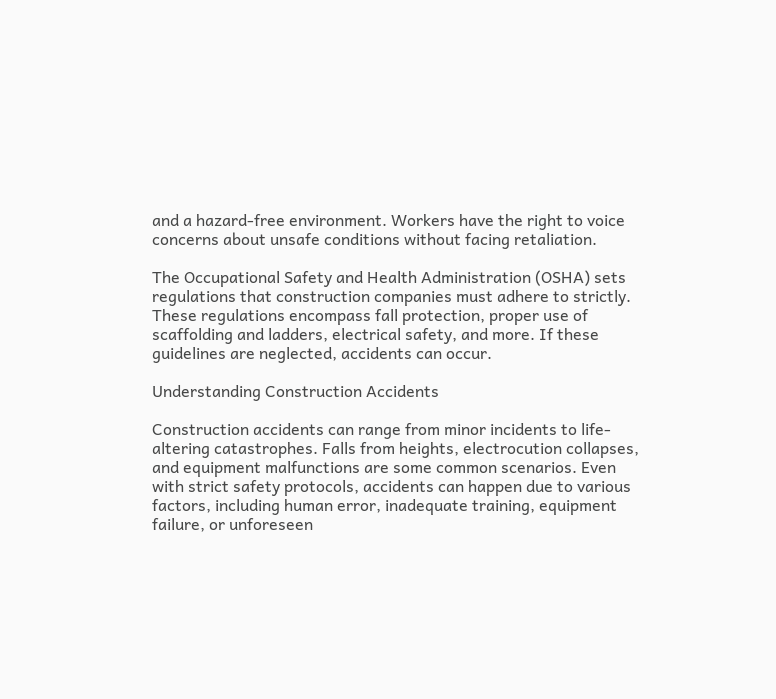and a hazard-free environment. Workers have the right to voice concerns about unsafe conditions without facing retaliation.

The Occupational Safety and Health Administration (OSHA) sets regulations that construction companies must adhere to strictly. These regulations encompass fall protection, proper use of scaffolding and ladders, electrical safety, and more. If these guidelines are neglected, accidents can occur.

Understanding Construction Accidents

Construction accidents can range from minor incidents to life-altering catastrophes. Falls from heights, electrocution collapses, and equipment malfunctions are some common scenarios. Even with strict safety protocols, accidents can happen due to various factors, including human error, inadequate training, equipment failure, or unforeseen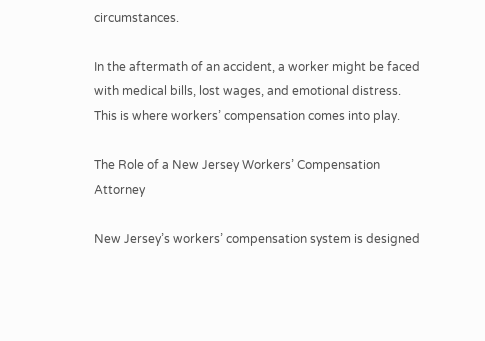circumstances.

In the aftermath of an accident, a worker might be faced with medical bills, lost wages, and emotional distress. This is where workers’ compensation comes into play.

The Role of a New Jersey Workers’ Compensation Attorney

New Jersey’s workers’ compensation system is designed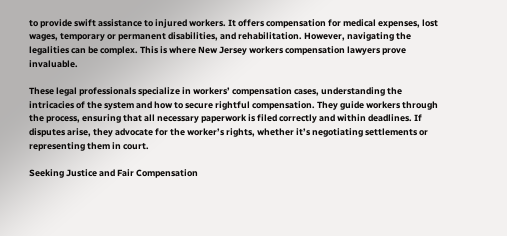to provide swift assistance to injured workers. It offers compensation for medical expenses, lost wages, temporary or permanent disabilities, and rehabilitation. However, navigating the legalities can be complex. This is where New Jersey workers compensation lawyers prove invaluable.

These legal professionals specialize in workers’ compensation cases, understanding the intricacies of the system and how to secure rightful compensation. They guide workers through the process, ensuring that all necessary paperwork is filed correctly and within deadlines. If disputes arise, they advocate for the worker’s rights, whether it’s negotiating settlements or representing them in court.

Seeking Justice and Fair Compensation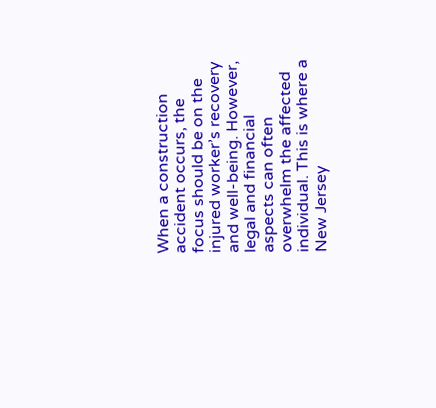When a construction accident occurs, the focus should be on the injured worker’s recovery and well-being. However, legal and financial aspects can often overwhelm the affected individual. This is where a New Jersey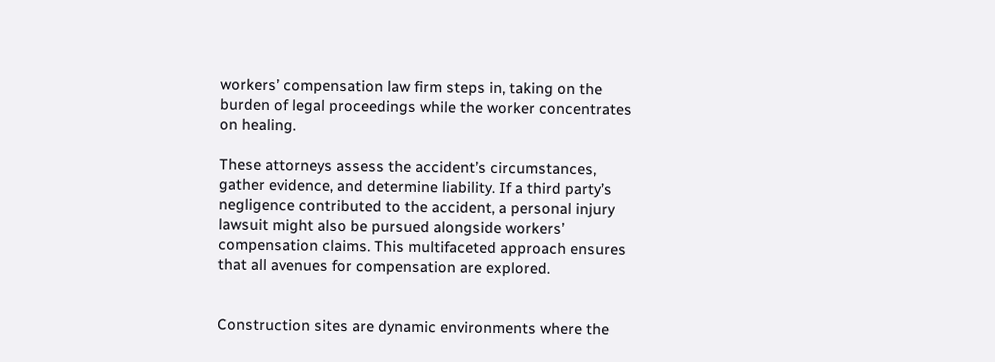workers’ compensation law firm steps in, taking on the burden of legal proceedings while the worker concentrates on healing.

These attorneys assess the accident’s circumstances, gather evidence, and determine liability. If a third party’s negligence contributed to the accident, a personal injury lawsuit might also be pursued alongside workers’ compensation claims. This multifaceted approach ensures that all avenues for compensation are explored.


Construction sites are dynamic environments where the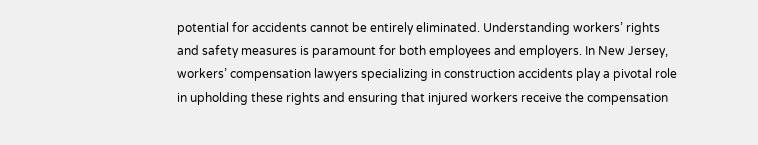potential for accidents cannot be entirely eliminated. Understanding workers’ rights and safety measures is paramount for both employees and employers. In New Jersey, workers’ compensation lawyers specializing in construction accidents play a pivotal role in upholding these rights and ensuring that injured workers receive the compensation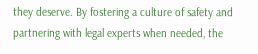they deserve. By fostering a culture of safety and partnering with legal experts when needed, the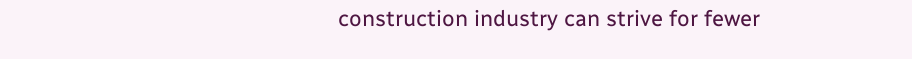construction industry can strive for fewer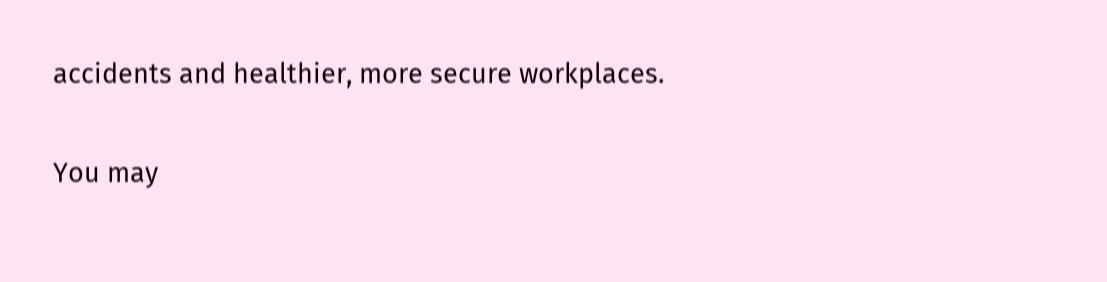accidents and healthier, more secure workplaces.

You may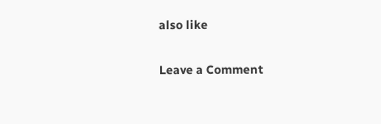also like

Leave a Comment